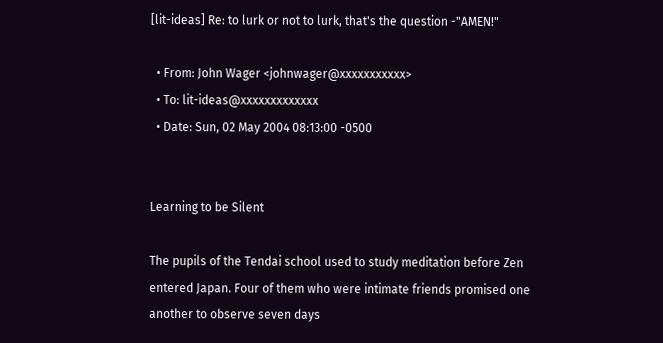[lit-ideas] Re: to lurk or not to lurk, that's the question -"AMEN!"

  • From: John Wager <johnwager@xxxxxxxxxxx>
  • To: lit-ideas@xxxxxxxxxxxxx
  • Date: Sun, 02 May 2004 08:13:00 -0500


Learning to be Silent

The pupils of the Tendai school used to study meditation before Zen
entered Japan. Four of them who were intimate friends promised one
another to observe seven days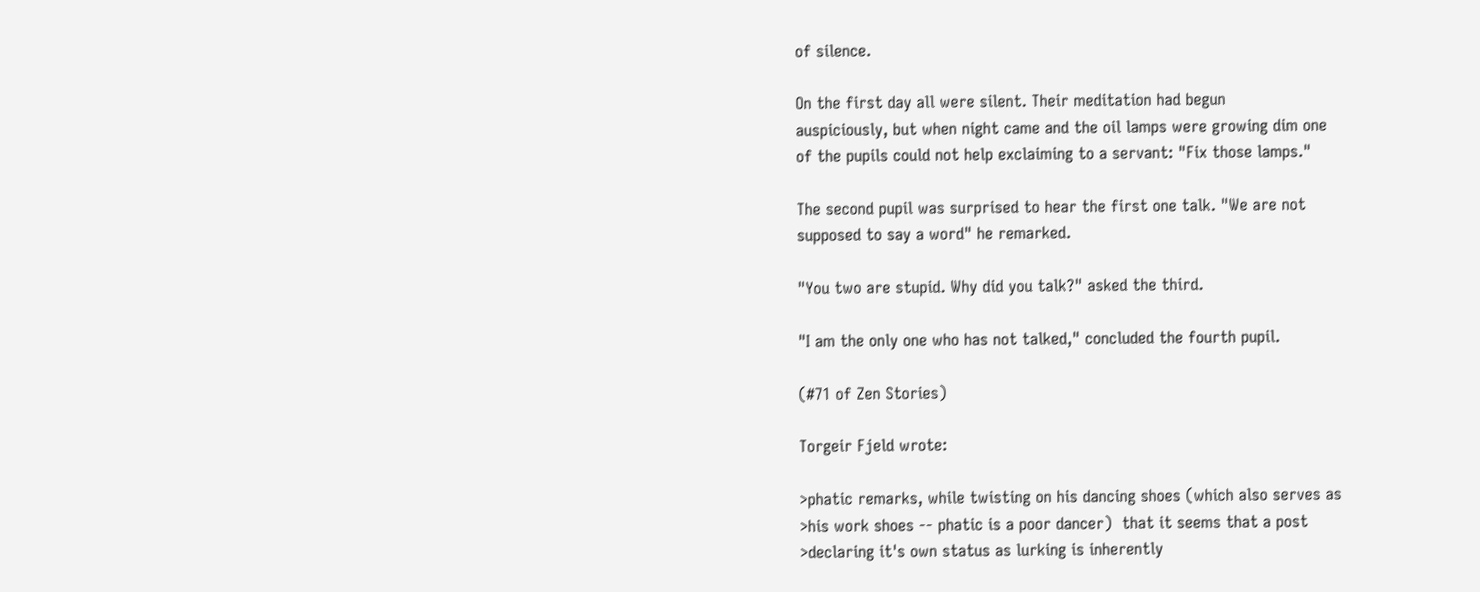of silence.

On the first day all were silent. Their meditation had begun
auspiciously, but when night came and the oil lamps were growing dim one
of the pupils could not help exclaiming to a servant: "Fix those lamps."

The second pupil was surprised to hear the first one talk. "We are not
supposed to say a word" he remarked.

"You two are stupid. Why did you talk?" asked the third.

"I am the only one who has not talked," concluded the fourth pupil.

(#71 of Zen Stories)

Torgeir Fjeld wrote:

>phatic remarks, while twisting on his dancing shoes (which also serves as
>his work shoes -- phatic is a poor dancer)  that it seems that a post
>declaring it's own status as lurking is inherently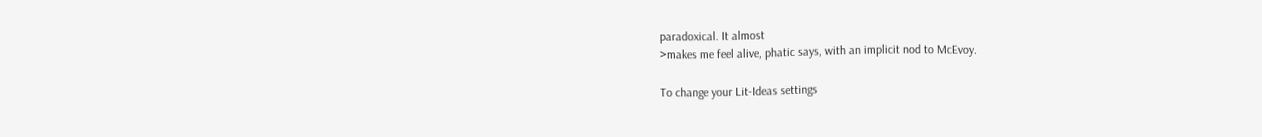paradoxical. It almost
>makes me feel alive, phatic says, with an implicit nod to McEvoy.

To change your Lit-Ideas settings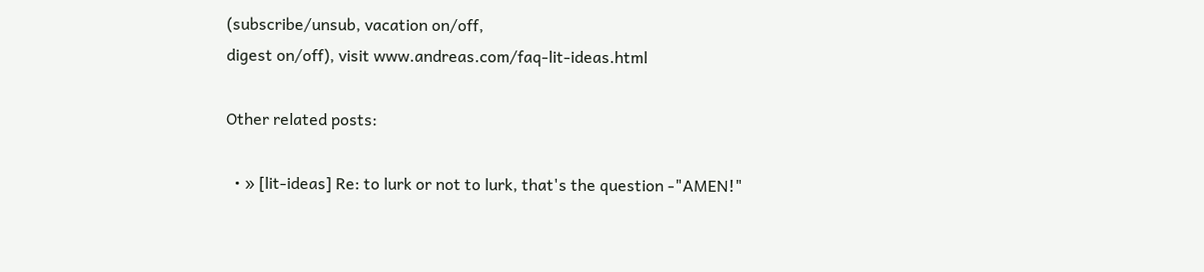(subscribe/unsub, vacation on/off,
digest on/off), visit www.andreas.com/faq-lit-ideas.html

Other related posts:

  • » [lit-ideas] Re: to lurk or not to lurk, that's the question -"AMEN!"